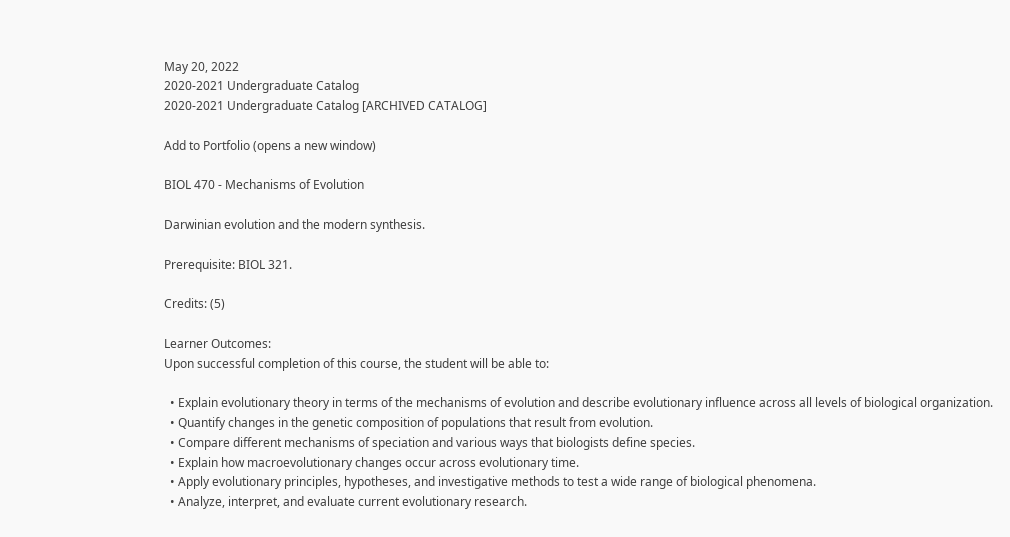May 20, 2022
2020-2021 Undergraduate Catalog
2020-2021 Undergraduate Catalog [ARCHIVED CATALOG]

Add to Portfolio (opens a new window)

BIOL 470 - Mechanisms of Evolution

Darwinian evolution and the modern synthesis.

Prerequisite: BIOL 321.

Credits: (5)

Learner Outcomes:
Upon successful completion of this course, the student will be able to:

  • Explain evolutionary theory in terms of the mechanisms of evolution and describe evolutionary influence across all levels of biological organization.
  • Quantify changes in the genetic composition of populations that result from evolution.
  • Compare different mechanisms of speciation and various ways that biologists define species.
  • Explain how macroevolutionary changes occur across evolutionary time.
  • Apply evolutionary principles, hypotheses, and investigative methods to test a wide range of biological phenomena.
  • Analyze, interpret, and evaluate current evolutionary research.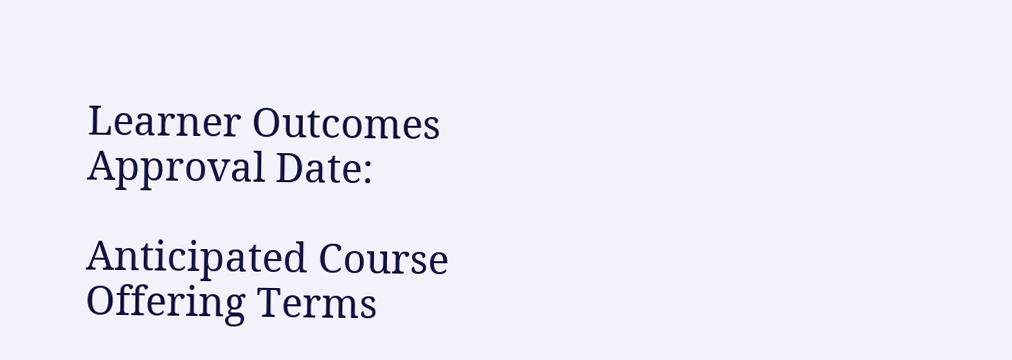Learner Outcomes Approval Date:

Anticipated Course Offering Terms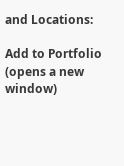and Locations:

Add to Portfolio (opens a new window)